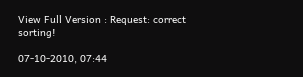View Full Version : Request: correct sorting!

07-10-2010, 07:44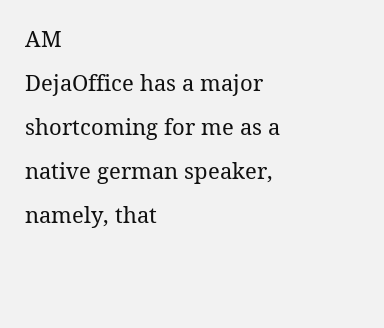AM
DejaOffice has a major shortcoming for me as a native german speaker, namely, that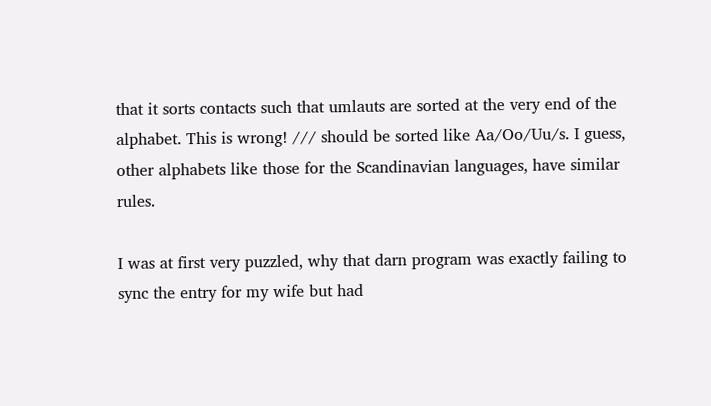that it sorts contacts such that umlauts are sorted at the very end of the alphabet. This is wrong! /// should be sorted like Aa/Oo/Uu/s. I guess, other alphabets like those for the Scandinavian languages, have similar rules.

I was at first very puzzled, why that darn program was exactly failing to sync the entry for my wife but had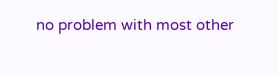no problem with most other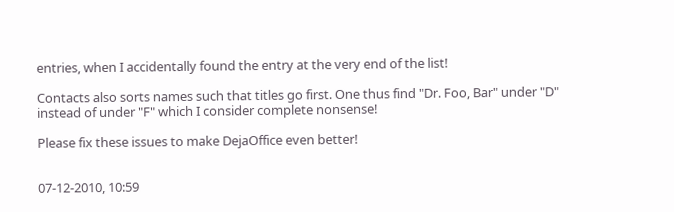entries, when I accidentally found the entry at the very end of the list!

Contacts also sorts names such that titles go first. One thus find "Dr. Foo, Bar" under "D" instead of under "F" which I consider complete nonsense!

Please fix these issues to make DejaOffice even better!


07-12-2010, 10:59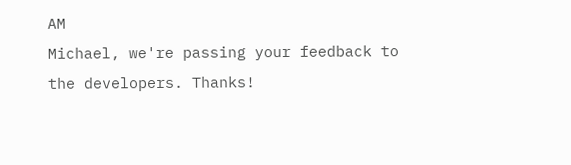AM
Michael, we're passing your feedback to the developers. Thanks!